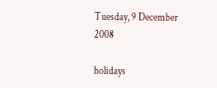Tuesday, 9 December 2008

holidays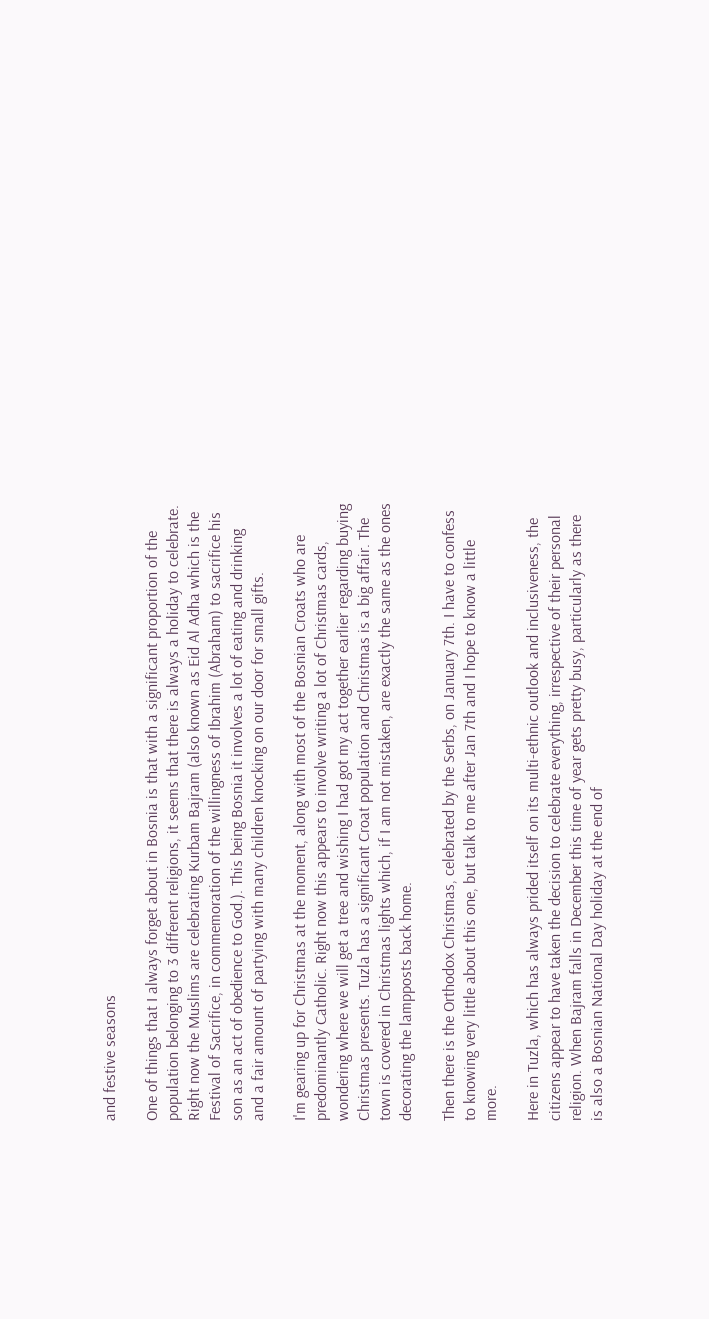and festive seasons

One of things that I always forget about in Bosnia is that with a significant proportion of the population belonging to 3 different religions, it seems that there is always a holiday to celebrate. Right now the Muslims are celebrating Kurbam Bajram (also known as Eid Al Adha which is the Festival of Sacrifice, in commemoration of the willingness of Ibrahim (Abraham) to sacrifice his son as an act of obedience to God.). This being Bosnia it involves a lot of eating and drinking and a fair amount of partying with many children knocking on our door for small gifts.

I'm gearing up for Christmas at the moment, along with most of the Bosnian Croats who are predominantly Catholic. Right now this appears to involve writing a lot of Christmas cards, wondering where we will get a tree and wishing I had got my act together earlier regarding buying Christmas presents. Tuzla has a significant Croat population and Christmas is a big affair. The town is covered in Christmas lights which, if I am not mistaken, are exactly the same as the ones decorating the lampposts back home.

Then there is the Orthodox Christmas, celebrated by the Serbs, on January 7th. I have to confess to knowing very little about this one, but talk to me after Jan 7th and I hope to know a little more.

Here in Tuzla, which has always prided itself on its multi-ethnic outlook and inclusiveness, the citizens appear to have taken the decision to celebrate everything, irrespective of their personal religion. When Bajram falls in December this time of year gets pretty busy, particularly as there is also a Bosnian National Day holiday at the end of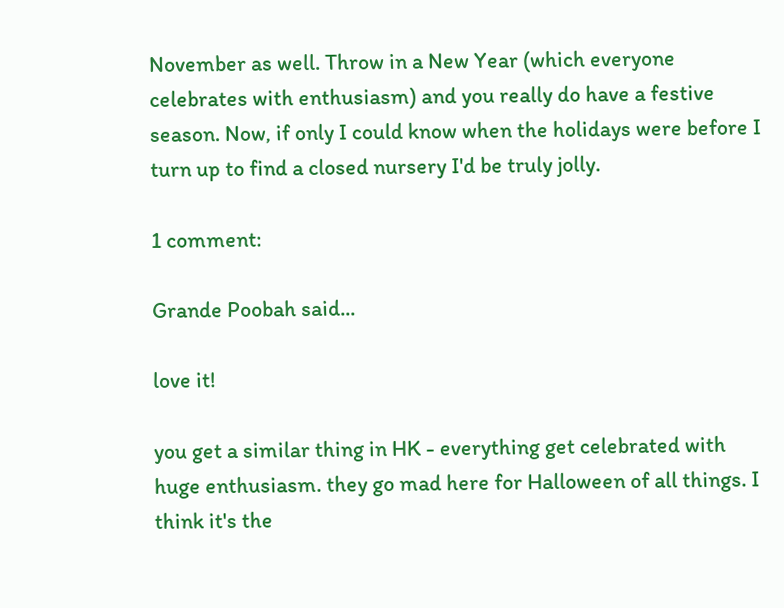November as well. Throw in a New Year (which everyone celebrates with enthusiasm) and you really do have a festive season. Now, if only I could know when the holidays were before I turn up to find a closed nursery I'd be truly jolly.

1 comment:

Grande Poobah said...

love it!

you get a similar thing in HK - everything get celebrated with huge enthusiasm. they go mad here for Halloween of all things. I think it's the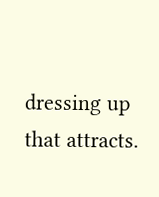dressing up that attracts.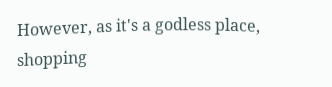However, as it's a godless place, shopping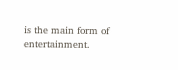is the main form of entertainment.